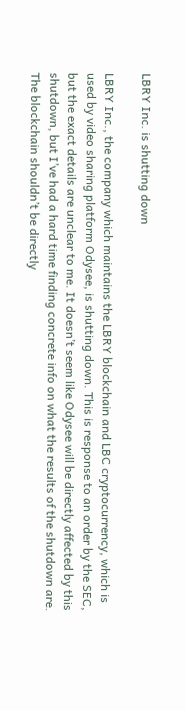LBRY Inc. is shutting down

LBRY Inc., the company which maintains the LBRY blockchain and LBC cryptocurrency, which is used by video sharing platform Odysee, is shutting down. This is response to an order by the SEC, but the exact details are unclear to me. It doesn’t seem like Odysee will be directly affected by this shutdown, but I’ve had a hard time finding concrete info on what the results of the shutdown are. The blockchain shouldn’t be directly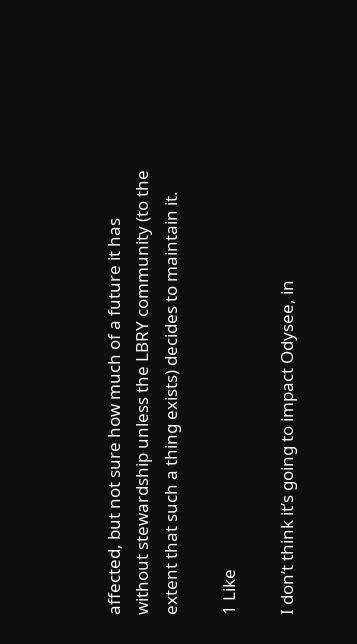affected, but not sure how much of a future it has without stewardship unless the LBRY community (to the extent that such a thing exists) decides to maintain it.

1 Like

I don’t think it’s going to impact Odysee, in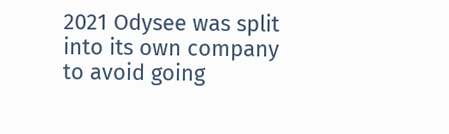2021 Odysee was split into its own company to avoid going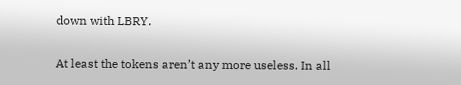down with LBRY.

At least the tokens aren’t any more useless. In all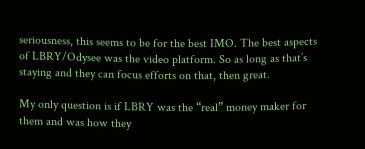seriousness, this seems to be for the best IMO. The best aspects of LBRY/Odysee was the video platform. So as long as that’s staying and they can focus efforts on that, then great.

My only question is if LBRY was the “real” money maker for them and was how they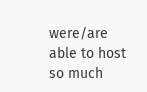were/are able to host so much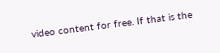video content for free. If that is the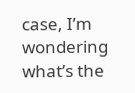case, I’m wondering what’s the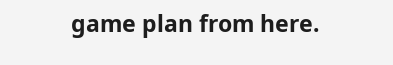game plan from here.